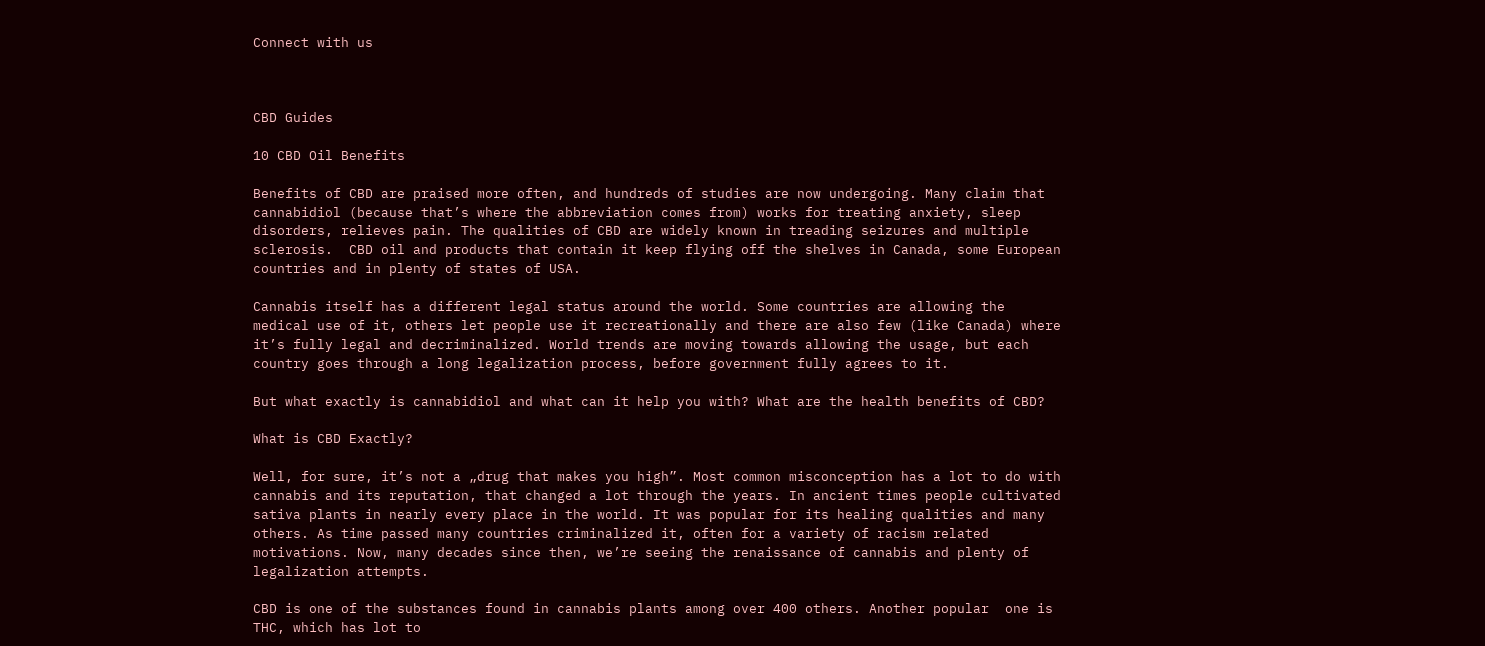Connect with us



CBD Guides

10 CBD Oil Benefits

Benefits of CBD are praised more often, and hundreds of studies are now undergoing. Many claim that cannabidiol (because that’s where the abbreviation comes from) works for treating anxiety, sleep disorders, relieves pain. The qualities of CBD are widely known in treading seizures and multiple sclerosis.  CBD oil and products that contain it keep flying off the shelves in Canada, some European countries and in plenty of states of USA.

Cannabis itself has a different legal status around the world. Some countries are allowing the medical use of it, others let people use it recreationally and there are also few (like Canada) where it’s fully legal and decriminalized. World trends are moving towards allowing the usage, but each country goes through a long legalization process, before government fully agrees to it.

But what exactly is cannabidiol and what can it help you with? What are the health benefits of CBD?

What is CBD Exactly?

Well, for sure, it’s not a „drug that makes you high”. Most common misconception has a lot to do with cannabis and its reputation, that changed a lot through the years. In ancient times people cultivated sativa plants in nearly every place in the world. It was popular for its healing qualities and many others. As time passed many countries criminalized it, often for a variety of racism related motivations. Now, many decades since then, we’re seeing the renaissance of cannabis and plenty of legalization attempts.

CBD is one of the substances found in cannabis plants among over 400 others. Another popular  one is THC, which has lot to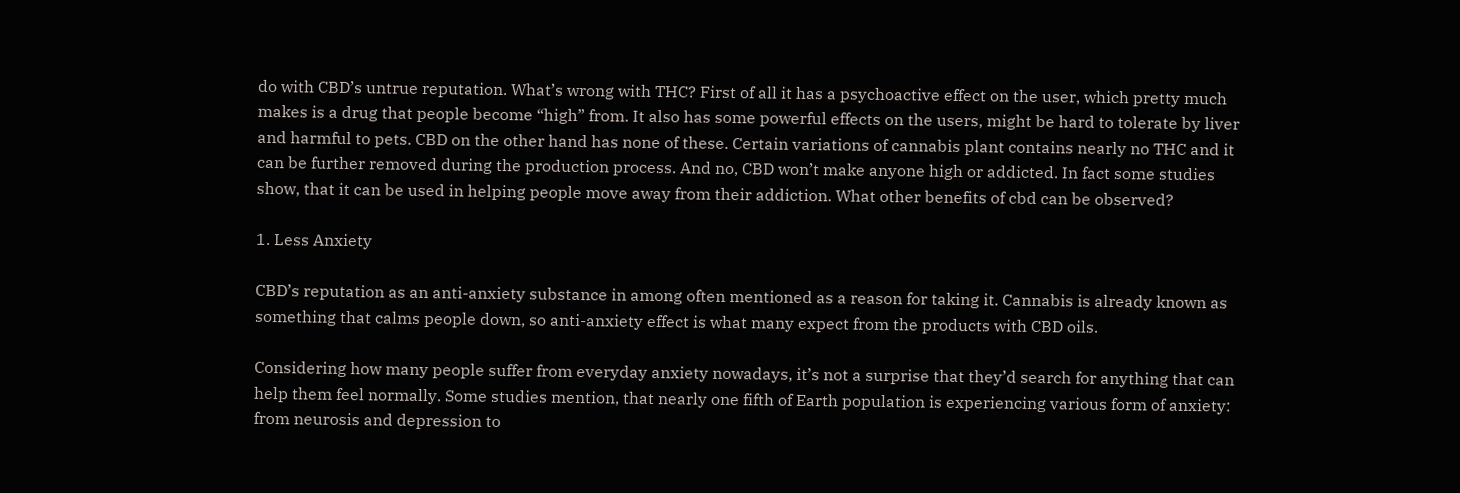do with CBD’s untrue reputation. What’s wrong with THC? First of all it has a psychoactive effect on the user, which pretty much makes is a drug that people become “high” from. It also has some powerful effects on the users, might be hard to tolerate by liver and harmful to pets. CBD on the other hand has none of these. Certain variations of cannabis plant contains nearly no THC and it can be further removed during the production process. And no, CBD won’t make anyone high or addicted. In fact some studies show, that it can be used in helping people move away from their addiction. What other benefits of cbd can be observed?

1. Less Anxiety

CBD’s reputation as an anti-anxiety substance in among often mentioned as a reason for taking it. Cannabis is already known as something that calms people down, so anti-anxiety effect is what many expect from the products with CBD oils.

Considering how many people suffer from everyday anxiety nowadays, it’s not a surprise that they’d search for anything that can help them feel normally. Some studies mention, that nearly one fifth of Earth population is experiencing various form of anxiety: from neurosis and depression to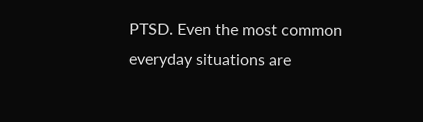PTSD. Even the most common everyday situations are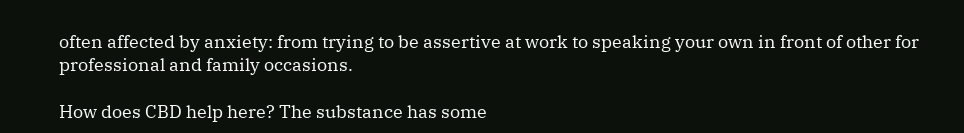often affected by anxiety: from trying to be assertive at work to speaking your own in front of other for professional and family occasions.

How does CBD help here? The substance has some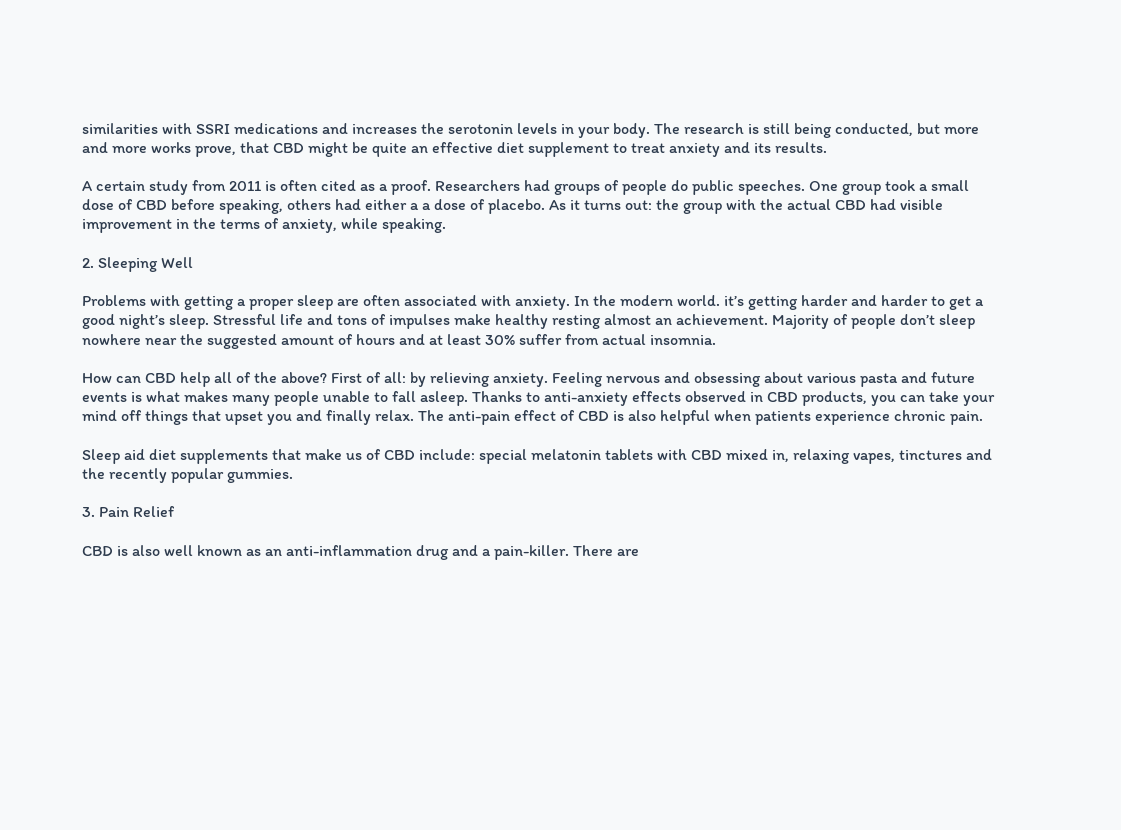similarities with SSRI medications and increases the serotonin levels in your body. The research is still being conducted, but more and more works prove, that CBD might be quite an effective diet supplement to treat anxiety and its results.

A certain study from 2011 is often cited as a proof. Researchers had groups of people do public speeches. One group took a small dose of CBD before speaking, others had either a a dose of placebo. As it turns out: the group with the actual CBD had visible improvement in the terms of anxiety, while speaking.

2. Sleeping Well

Problems with getting a proper sleep are often associated with anxiety. In the modern world. it’s getting harder and harder to get a good night’s sleep. Stressful life and tons of impulses make healthy resting almost an achievement. Majority of people don’t sleep nowhere near the suggested amount of hours and at least 30% suffer from actual insomnia.

How can CBD help all of the above? First of all: by relieving anxiety. Feeling nervous and obsessing about various pasta and future events is what makes many people unable to fall asleep. Thanks to anti-anxiety effects observed in CBD products, you can take your mind off things that upset you and finally relax. The anti-pain effect of CBD is also helpful when patients experience chronic pain.

Sleep aid diet supplements that make us of CBD include: special melatonin tablets with CBD mixed in, relaxing vapes, tinctures and the recently popular gummies.

3. Pain Relief

CBD is also well known as an anti-inflammation drug and a pain-killer. There are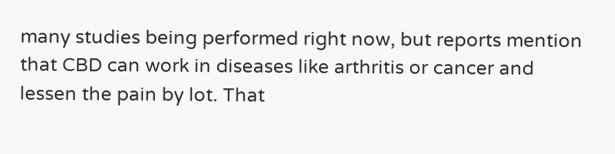many studies being performed right now, but reports mention that CBD can work in diseases like arthritis or cancer and lessen the pain by lot. That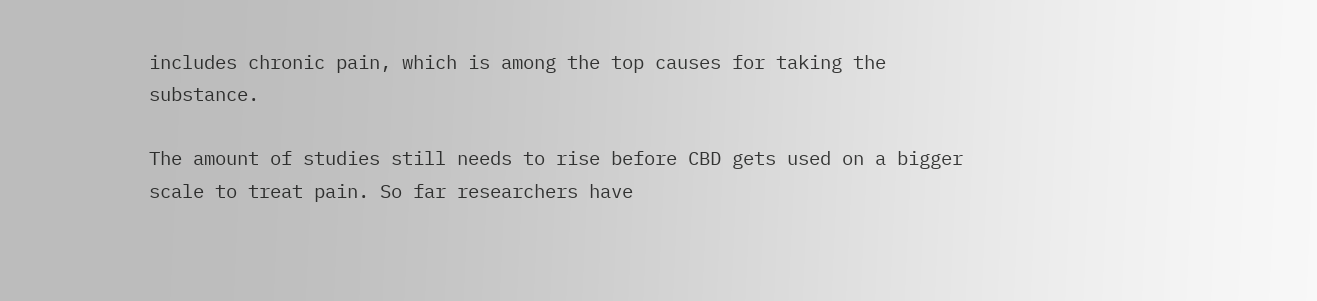includes chronic pain, which is among the top causes for taking the substance.

The amount of studies still needs to rise before CBD gets used on a bigger scale to treat pain. So far researchers have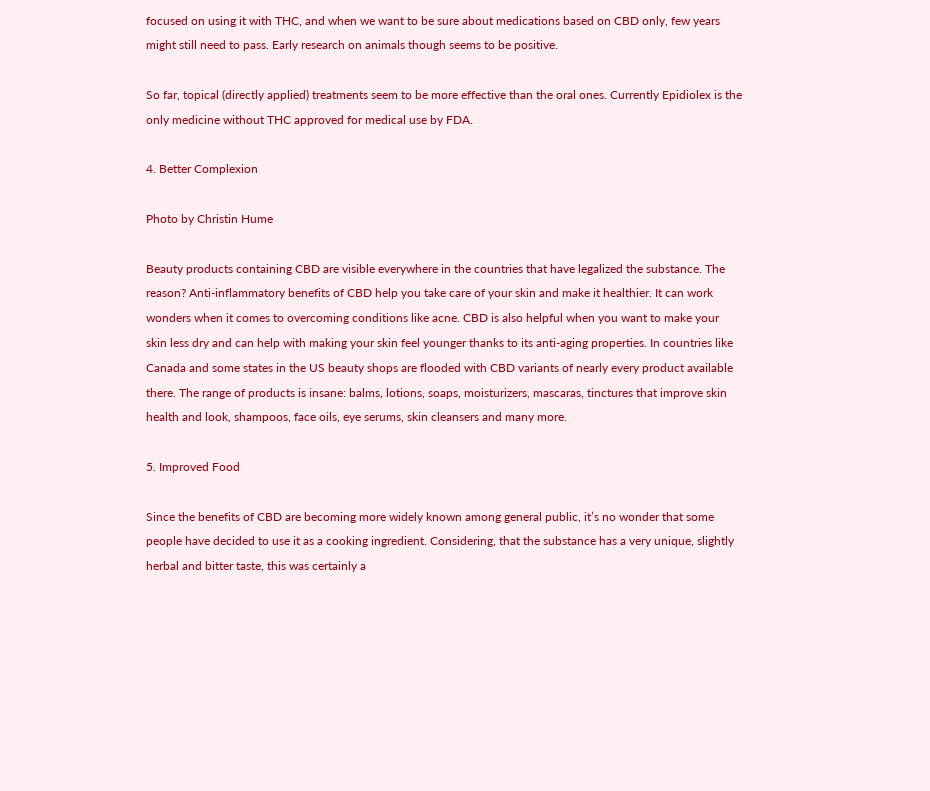focused on using it with THC, and when we want to be sure about medications based on CBD only, few years might still need to pass. Early research on animals though seems to be positive.

So far, topical (directly applied) treatments seem to be more effective than the oral ones. Currently Epidiolex is the only medicine without THC approved for medical use by FDA.

4. Better Complexion

Photo by Christin Hume

Beauty products containing CBD are visible everywhere in the countries that have legalized the substance. The reason? Anti-inflammatory benefits of CBD help you take care of your skin and make it healthier. It can work wonders when it comes to overcoming conditions like acne. CBD is also helpful when you want to make your skin less dry and can help with making your skin feel younger thanks to its anti-aging properties. In countries like Canada and some states in the US beauty shops are flooded with CBD variants of nearly every product available there. The range of products is insane: balms, lotions, soaps, moisturizers, mascaras, tinctures that improve skin health and look, shampoos, face oils, eye serums, skin cleansers and many more.

5. Improved Food

Since the benefits of CBD are becoming more widely known among general public, it’s no wonder that some people have decided to use it as a cooking ingredient. Considering, that the substance has a very unique, slightly herbal and bitter taste, this was certainly a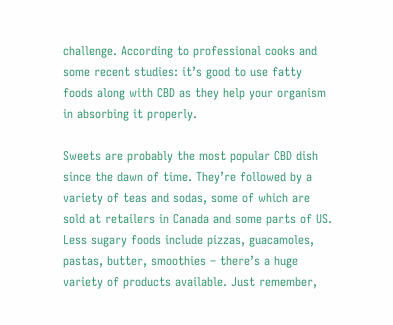challenge. According to professional cooks and some recent studies: it’s good to use fatty foods along with CBD as they help your organism in absorbing it properly.

Sweets are probably the most popular CBD dish since the dawn of time. They’re followed by a variety of teas and sodas, some of which are sold at retailers in Canada and some parts of US. Less sugary foods include pizzas, guacamoles, pastas, butter, smoothies – there’s a huge variety of products available. Just remember,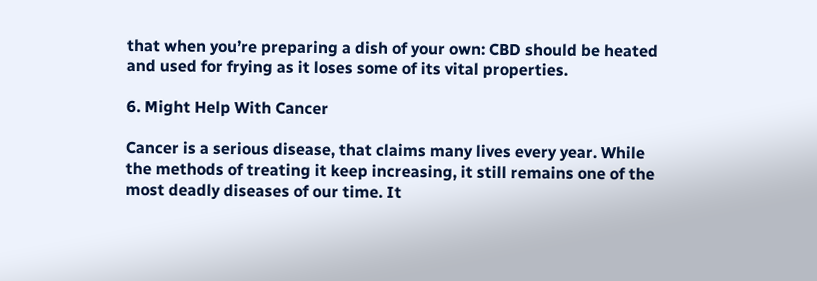that when you’re preparing a dish of your own: CBD should be heated and used for frying as it loses some of its vital properties.

6. Might Help With Cancer

Cancer is a serious disease, that claims many lives every year. While the methods of treating it keep increasing, it still remains one of the most deadly diseases of our time. It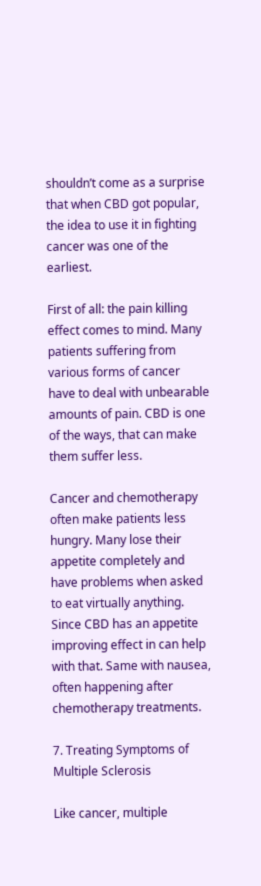shouldn’t come as a surprise that when CBD got popular, the idea to use it in fighting cancer was one of the earliest.

First of all: the pain killing effect comes to mind. Many patients suffering from various forms of cancer have to deal with unbearable amounts of pain. CBD is one of the ways, that can make them suffer less.

Cancer and chemotherapy often make patients less hungry. Many lose their appetite completely and have problems when asked to eat virtually anything. Since CBD has an appetite improving effect in can help with that. Same with nausea, often happening after chemotherapy treatments.

7. Treating Symptoms of Multiple Sclerosis

Like cancer, multiple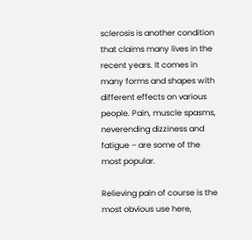sclerosis is another condition that claims many lives in the recent years. It comes in many forms and shapes with different effects on various people. Pain, muscle spasms, neverending dizziness and fatigue – are some of the most popular.

Relieving pain of course is the most obvious use here,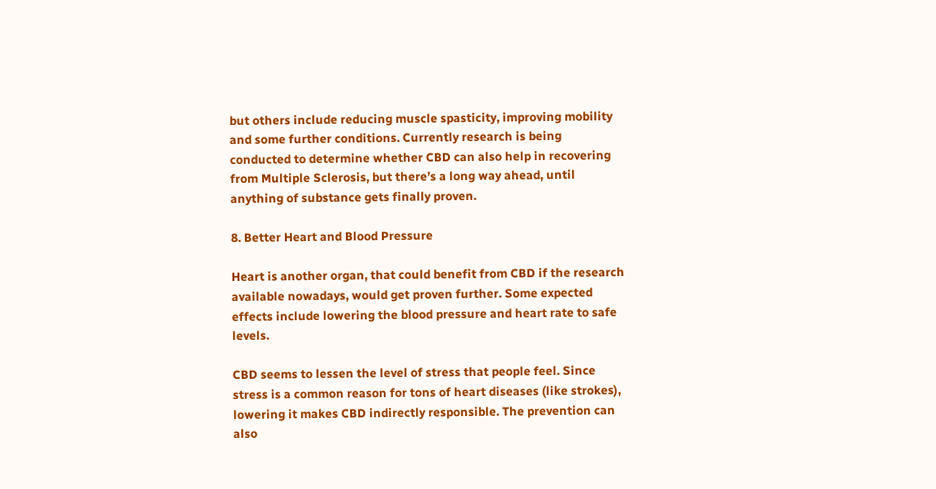but others include reducing muscle spasticity, improving mobility and some further conditions. Currently research is being conducted to determine whether CBD can also help in recovering from Multiple Sclerosis, but there’s a long way ahead, until anything of substance gets finally proven.

8. Better Heart and Blood Pressure

Heart is another organ, that could benefit from CBD if the research available nowadays, would get proven further. Some expected effects include lowering the blood pressure and heart rate to safe levels.

CBD seems to lessen the level of stress that people feel. Since stress is a common reason for tons of heart diseases (like strokes), lowering it makes CBD indirectly responsible. The prevention can also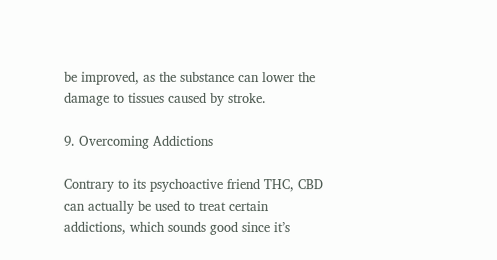be improved, as the substance can lower the damage to tissues caused by stroke.

9. Overcoming Addictions

Contrary to its psychoactive friend THC, CBD can actually be used to treat certain addictions, which sounds good since it’s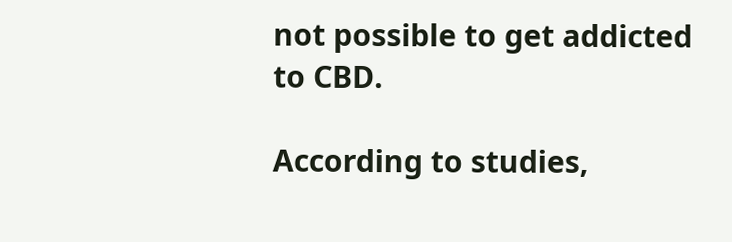not possible to get addicted to CBD.

According to studies,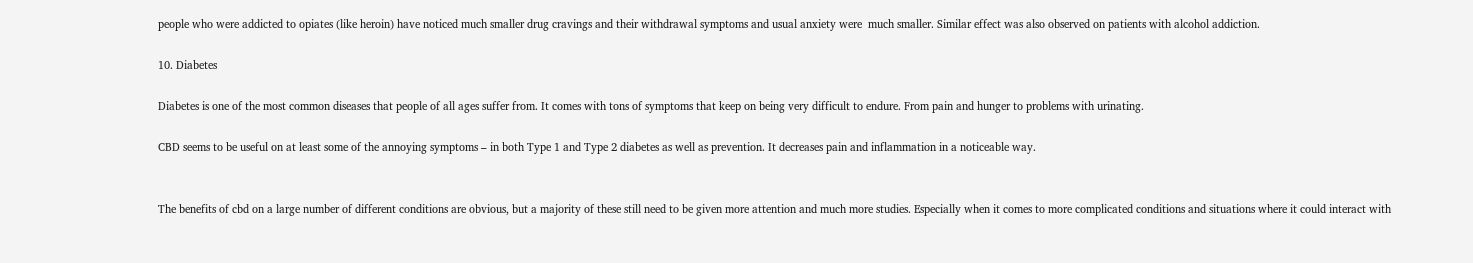people who were addicted to opiates (like heroin) have noticed much smaller drug cravings and their withdrawal symptoms and usual anxiety were  much smaller. Similar effect was also observed on patients with alcohol addiction.

10. Diabetes

Diabetes is one of the most common diseases that people of all ages suffer from. It comes with tons of symptoms that keep on being very difficult to endure. From pain and hunger to problems with urinating.

CBD seems to be useful on at least some of the annoying symptoms – in both Type 1 and Type 2 diabetes as well as prevention. It decreases pain and inflammation in a noticeable way.


The benefits of cbd on a large number of different conditions are obvious, but a majority of these still need to be given more attention and much more studies. Especially when it comes to more complicated conditions and situations where it could interact with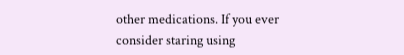other medications. If you ever consider staring using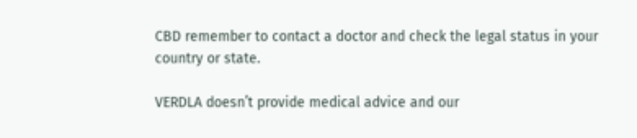CBD remember to contact a doctor and check the legal status in your country or state.

VERDLA doesn’t provide medical advice and our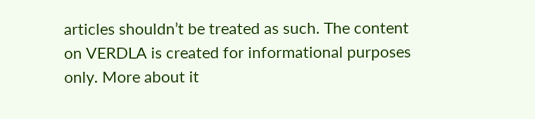articles shouldn’t be treated as such. The content on VERDLA is created for informational purposes only. More about it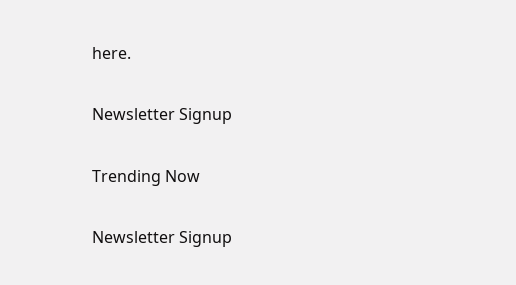here.

Newsletter Signup

Trending Now

Newsletter Signup